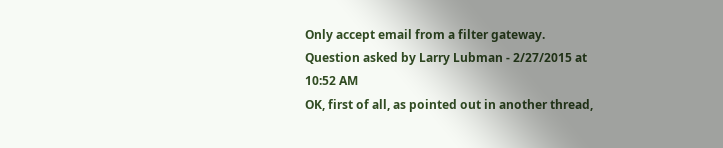Only accept email from a filter gateway.
Question asked by Larry Lubman - 2/27/2015 at 10:52 AM
OK, first of all, as pointed out in another thread,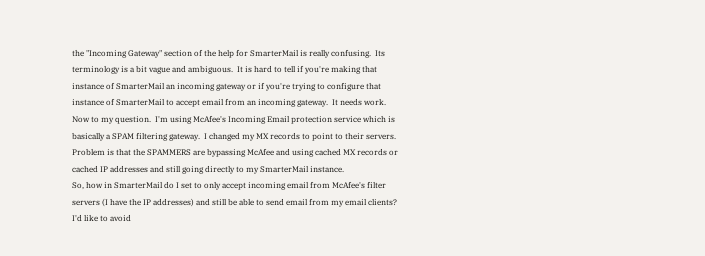the "Incoming Gateway" section of the help for SmarterMail is really confusing.  Its terminology is a bit vague and ambiguous.  It is hard to tell if you're making that instance of SmarterMail an incoming gateway or if you're trying to configure that instance of SmarterMail to accept email from an incoming gateway.  It needs work.
Now to my question.  I'm using McAfee's Incoming Email protection service which is basically a SPAM filtering gateway.  I changed my MX records to point to their servers.  Problem is that the SPAMMERS are bypassing McAfee and using cached MX records or cached IP addresses and still going directly to my SmarterMail instance.
So, how in SmarterMail do I set to only accept incoming email from McAfee's filter servers (I have the IP addresses) and still be able to send email from my email clients?  I'd like to avoid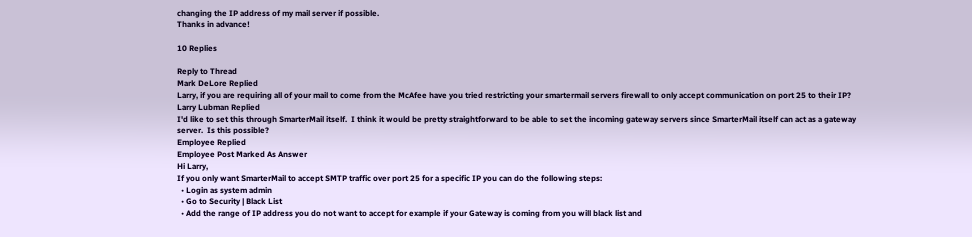changing the IP address of my mail server if possible.
Thanks in advance!

10 Replies

Reply to Thread
Mark DeLore Replied
Larry, if you are requiring all of your mail to come from the McAfee have you tried restricting your smartermail servers firewall to only accept communication on port 25 to their IP?
Larry Lubman Replied
I'd like to set this through SmarterMail itself.  I think it would be pretty straightforward to be able to set the incoming gateway servers since SmarterMail itself can act as a gateway server.  Is this possible?
Employee Replied
Employee Post Marked As Answer
Hi Larry,
If you only want SmarterMail to accept SMTP traffic over port 25 for a specific IP you can do the following steps:
  • Login as system admin
  • Go to Security | Black List
  • Add the range of IP address you do not want to accept for example if your Gateway is coming from you will black list and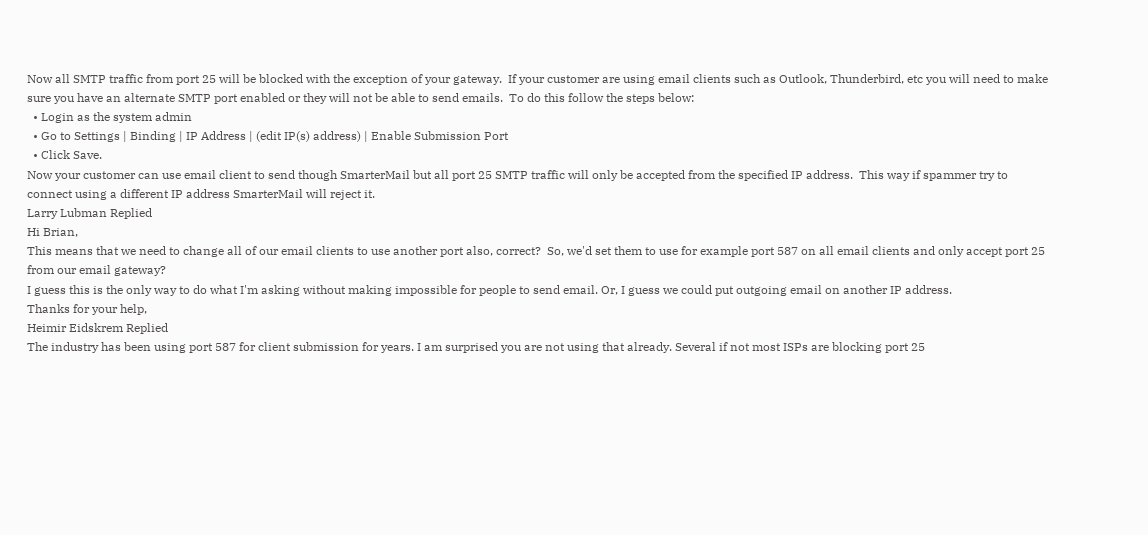Now all SMTP traffic from port 25 will be blocked with the exception of your gateway.  If your customer are using email clients such as Outlook, Thunderbird, etc you will need to make sure you have an alternate SMTP port enabled or they will not be able to send emails.  To do this follow the steps below:
  • Login as the system admin
  • Go to Settings | Binding | IP Address | (edit IP(s) address) | Enable Submission Port
  • Click Save.
Now your customer can use email client to send though SmarterMail but all port 25 SMTP traffic will only be accepted from the specified IP address.  This way if spammer try to connect using a different IP address SmarterMail will reject it.
Larry Lubman Replied
Hi Brian,
This means that we need to change all of our email clients to use another port also, correct?  So, we'd set them to use for example port 587 on all email clients and only accept port 25 from our email gateway?
I guess this is the only way to do what I'm asking without making impossible for people to send email. Or, I guess we could put outgoing email on another IP address.
Thanks for your help,
Heimir Eidskrem Replied
The industry has been using port 587 for client submission for years. I am surprised you are not using that already. Several if not most ISPs are blocking port 25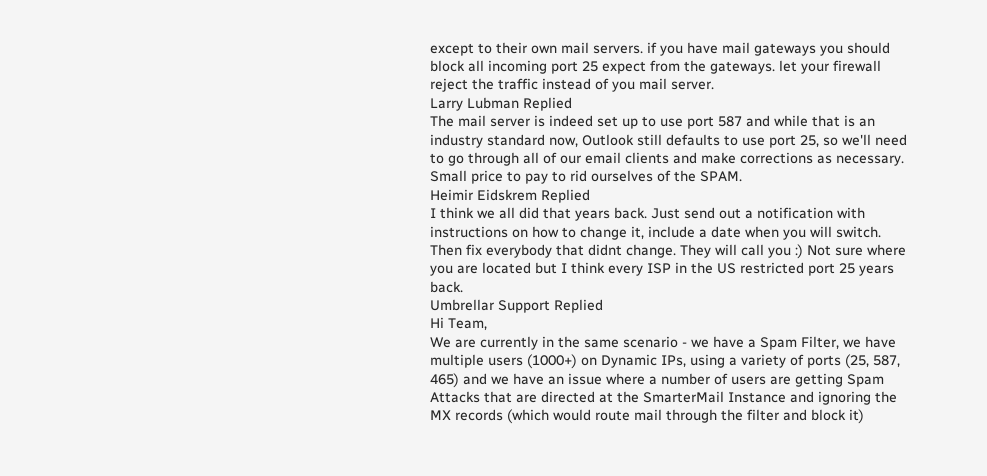except to their own mail servers. if you have mail gateways you should block all incoming port 25 expect from the gateways. let your firewall reject the traffic instead of you mail server.
Larry Lubman Replied
The mail server is indeed set up to use port 587 and while that is an industry standard now, Outlook still defaults to use port 25, so we'll need to go through all of our email clients and make corrections as necessary. Small price to pay to rid ourselves of the SPAM.
Heimir Eidskrem Replied
I think we all did that years back. Just send out a notification with instructions on how to change it, include a date when you will switch. Then fix everybody that didnt change. They will call you :) Not sure where you are located but I think every ISP in the US restricted port 25 years back.
Umbrellar Support Replied
Hi Team,
We are currently in the same scenario - we have a Spam Filter, we have multiple users (1000+) on Dynamic IPs, using a variety of ports (25, 587, 465) and we have an issue where a number of users are getting Spam Attacks that are directed at the SmarterMail Instance and ignoring the MX records (which would route mail through the filter and block it)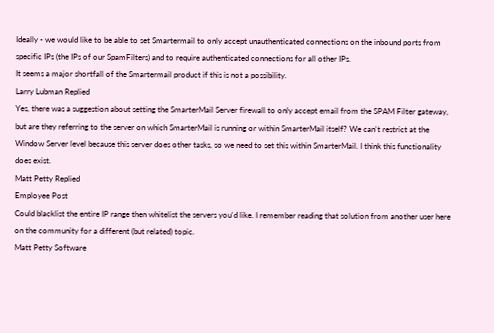Ideally - we would like to be able to set Smartermail to only accept unauthenticated connections on the inbound ports from specific IPs (the IPs of our SpamFilters) and to require authenticated connections for all other IPs.
It seems a major shortfall of the Smartermail product if this is not a possibility.
Larry Lubman Replied
Yes, there was a suggestion about setting the SmarterMail Server firewall to only accept email from the SPAM Filter gateway, but are they referring to the server on which SmarterMail is running or within SmarterMail itself? We can't restrict at the Window Server level because this server does other tasks, so we need to set this within SmarterMail. I think this functionality does exist.
Matt Petty Replied
Employee Post
Could blacklist the entire IP range then whitelist the servers you'd like. I remember reading that solution from another user here on the community for a different (but related) topic.
Matt Petty Software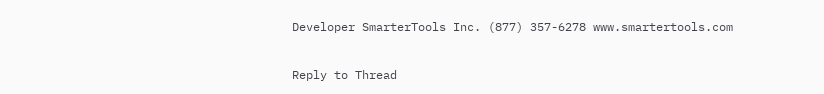Developer SmarterTools Inc. (877) 357-6278 www.smartertools.com

Reply to Thread